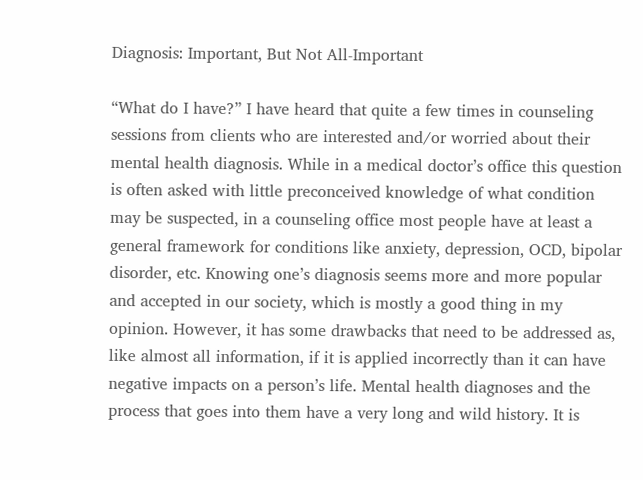Diagnosis: Important, But Not All-Important

“What do I have?” I have heard that quite a few times in counseling sessions from clients who are interested and/or worried about their mental health diagnosis. While in a medical doctor’s office this question is often asked with little preconceived knowledge of what condition may be suspected, in a counseling office most people have at least a general framework for conditions like anxiety, depression, OCD, bipolar disorder, etc. Knowing one’s diagnosis seems more and more popular and accepted in our society, which is mostly a good thing in my opinion. However, it has some drawbacks that need to be addressed as, like almost all information, if it is applied incorrectly than it can have negative impacts on a person’s life. Mental health diagnoses and the process that goes into them have a very long and wild history. It is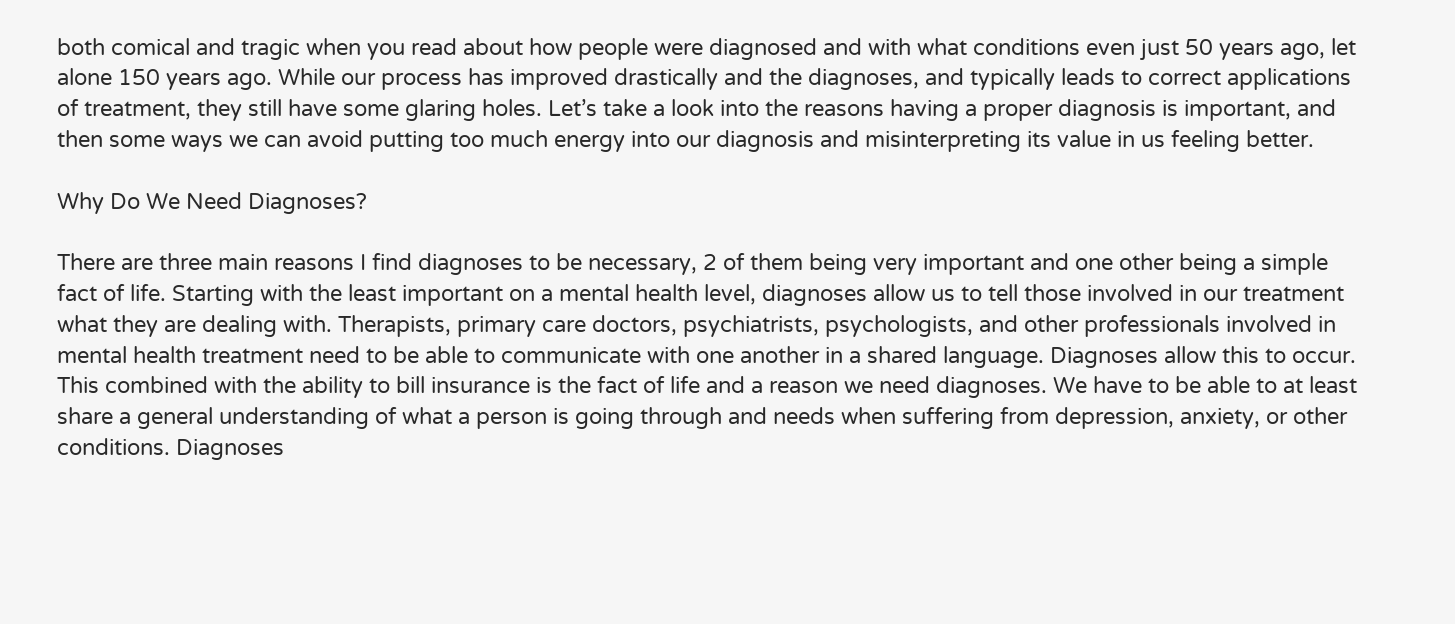both comical and tragic when you read about how people were diagnosed and with what conditions even just 50 years ago, let alone 150 years ago. While our process has improved drastically and the diagnoses, and typically leads to correct applications of treatment, they still have some glaring holes. Let’s take a look into the reasons having a proper diagnosis is important, and then some ways we can avoid putting too much energy into our diagnosis and misinterpreting its value in us feeling better.

Why Do We Need Diagnoses?

There are three main reasons I find diagnoses to be necessary, 2 of them being very important and one other being a simple fact of life. Starting with the least important on a mental health level, diagnoses allow us to tell those involved in our treatment what they are dealing with. Therapists, primary care doctors, psychiatrists, psychologists, and other professionals involved in mental health treatment need to be able to communicate with one another in a shared language. Diagnoses allow this to occur. This combined with the ability to bill insurance is the fact of life and a reason we need diagnoses. We have to be able to at least share a general understanding of what a person is going through and needs when suffering from depression, anxiety, or other conditions. Diagnoses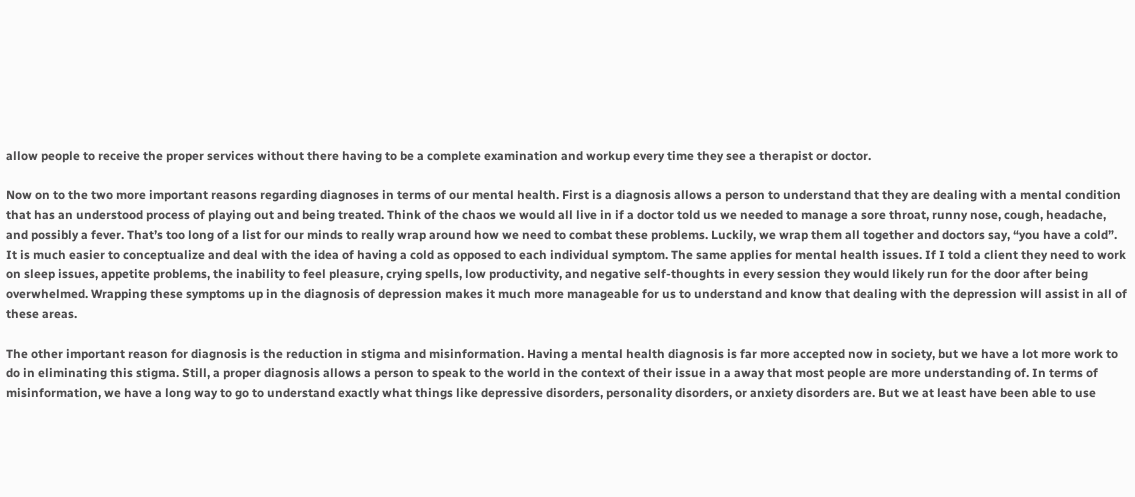allow people to receive the proper services without there having to be a complete examination and workup every time they see a therapist or doctor.

Now on to the two more important reasons regarding diagnoses in terms of our mental health. First is a diagnosis allows a person to understand that they are dealing with a mental condition that has an understood process of playing out and being treated. Think of the chaos we would all live in if a doctor told us we needed to manage a sore throat, runny nose, cough, headache, and possibly a fever. That’s too long of a list for our minds to really wrap around how we need to combat these problems. Luckily, we wrap them all together and doctors say, “you have a cold”. It is much easier to conceptualize and deal with the idea of having a cold as opposed to each individual symptom. The same applies for mental health issues. If I told a client they need to work on sleep issues, appetite problems, the inability to feel pleasure, crying spells, low productivity, and negative self-thoughts in every session they would likely run for the door after being overwhelmed. Wrapping these symptoms up in the diagnosis of depression makes it much more manageable for us to understand and know that dealing with the depression will assist in all of these areas.

The other important reason for diagnosis is the reduction in stigma and misinformation. Having a mental health diagnosis is far more accepted now in society, but we have a lot more work to do in eliminating this stigma. Still, a proper diagnosis allows a person to speak to the world in the context of their issue in a away that most people are more understanding of. In terms of misinformation, we have a long way to go to understand exactly what things like depressive disorders, personality disorders, or anxiety disorders are. But we at least have been able to use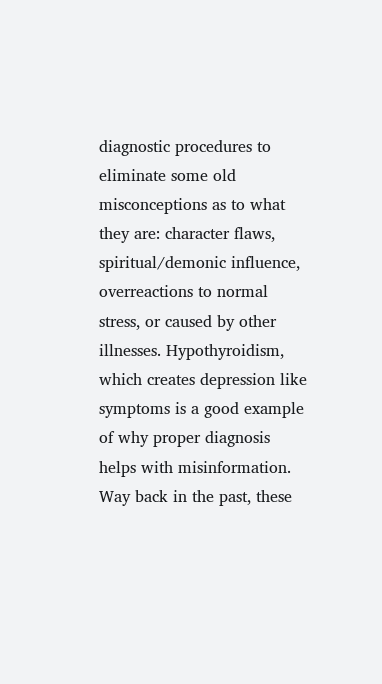diagnostic procedures to eliminate some old misconceptions as to what they are: character flaws, spiritual/demonic influence, overreactions to normal stress, or caused by other illnesses. Hypothyroidism, which creates depression like symptoms is a good example of why proper diagnosis helps with misinformation. Way back in the past, these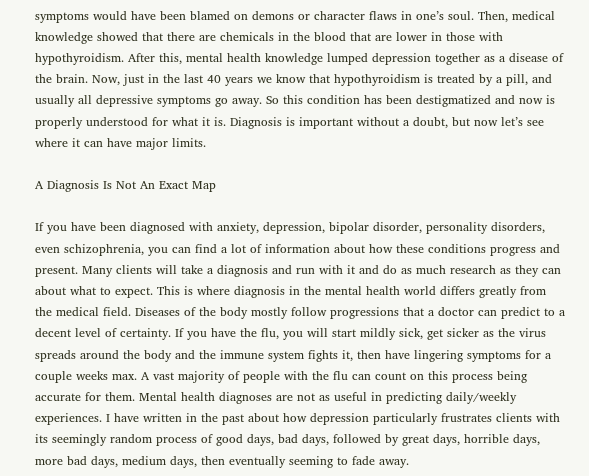symptoms would have been blamed on demons or character flaws in one’s soul. Then, medical knowledge showed that there are chemicals in the blood that are lower in those with hypothyroidism. After this, mental health knowledge lumped depression together as a disease of the brain. Now, just in the last 40 years we know that hypothyroidism is treated by a pill, and usually all depressive symptoms go away. So this condition has been destigmatized and now is properly understood for what it is. Diagnosis is important without a doubt, but now let’s see where it can have major limits.

A Diagnosis Is Not An Exact Map

If you have been diagnosed with anxiety, depression, bipolar disorder, personality disorders, even schizophrenia, you can find a lot of information about how these conditions progress and present. Many clients will take a diagnosis and run with it and do as much research as they can about what to expect. This is where diagnosis in the mental health world differs greatly from the medical field. Diseases of the body mostly follow progressions that a doctor can predict to a decent level of certainty. If you have the flu, you will start mildly sick, get sicker as the virus spreads around the body and the immune system fights it, then have lingering symptoms for a couple weeks max. A vast majority of people with the flu can count on this process being accurate for them. Mental health diagnoses are not as useful in predicting daily/weekly experiences. I have written in the past about how depression particularly frustrates clients with its seemingly random process of good days, bad days, followed by great days, horrible days, more bad days, medium days, then eventually seeming to fade away.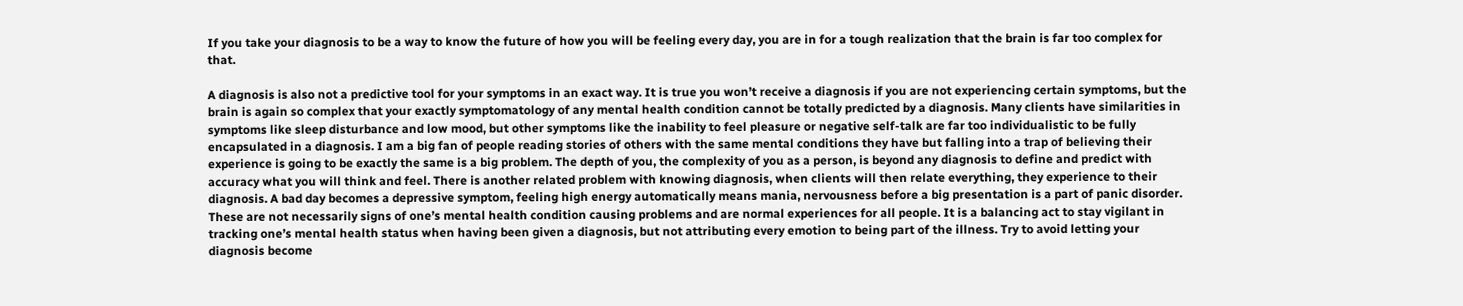If you take your diagnosis to be a way to know the future of how you will be feeling every day, you are in for a tough realization that the brain is far too complex for that.

A diagnosis is also not a predictive tool for your symptoms in an exact way. It is true you won’t receive a diagnosis if you are not experiencing certain symptoms, but the brain is again so complex that your exactly symptomatology of any mental health condition cannot be totally predicted by a diagnosis. Many clients have similarities in symptoms like sleep disturbance and low mood, but other symptoms like the inability to feel pleasure or negative self-talk are far too individualistic to be fully encapsulated in a diagnosis. I am a big fan of people reading stories of others with the same mental conditions they have but falling into a trap of believing their experience is going to be exactly the same is a big problem. The depth of you, the complexity of you as a person, is beyond any diagnosis to define and predict with accuracy what you will think and feel. There is another related problem with knowing diagnosis, when clients will then relate everything, they experience to their diagnosis. A bad day becomes a depressive symptom, feeling high energy automatically means mania, nervousness before a big presentation is a part of panic disorder. These are not necessarily signs of one’s mental health condition causing problems and are normal experiences for all people. It is a balancing act to stay vigilant in tracking one’s mental health status when having been given a diagnosis, but not attributing every emotion to being part of the illness. Try to avoid letting your diagnosis become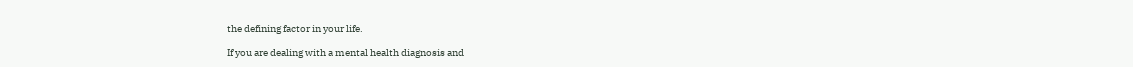the defining factor in your life.

If you are dealing with a mental health diagnosis and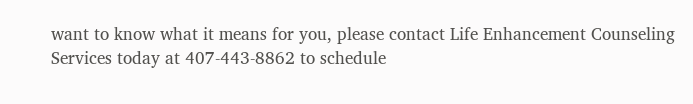want to know what it means for you, please contact Life Enhancement Counseling Services today at 407-443-8862 to schedule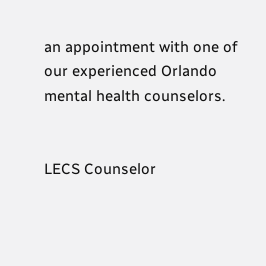an appointment with one of our experienced Orlando mental health counselors.


LECS Counselor